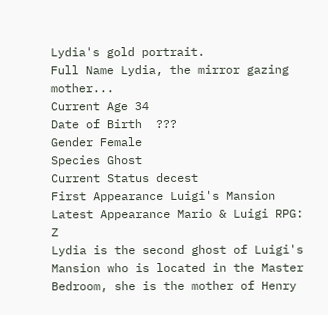Lydia's gold portrait.
Full Name Lydia, the mirror gazing mother...
Current Age 34
Date of Birth  ???
Gender Female
Species Ghost
Current Status decest
First Appearance Luigi's Mansion
Latest Appearance Mario & Luigi RPG: Z
Lydia is the second ghost of Luigi's Mansion who is located in the Master Bedroom, she is the mother of Henry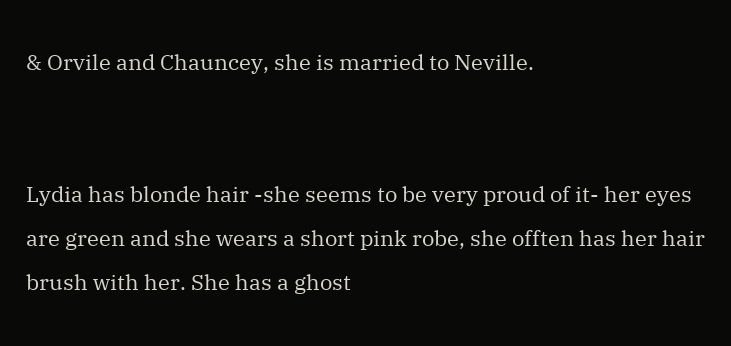& Orvile and Chauncey, she is married to Neville.


Lydia has blonde hair -she seems to be very proud of it- her eyes are green and she wears a short pink robe, she offten has her hair brush with her. She has a ghost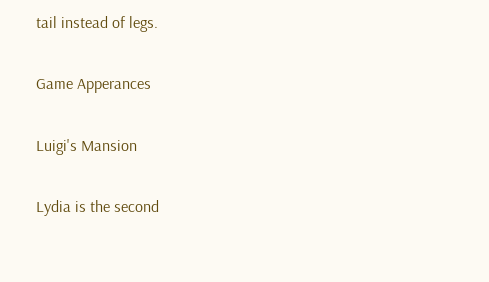tail instead of legs.

Game Apperances

Luigi's Mansion

Lydia is the second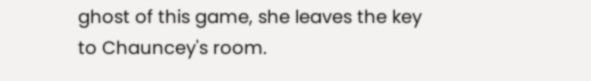ghost of this game, she leaves the key to Chauncey's room.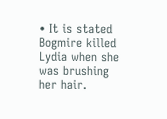• It is stated Bogmire killed Lydia when she was brushing her hair.